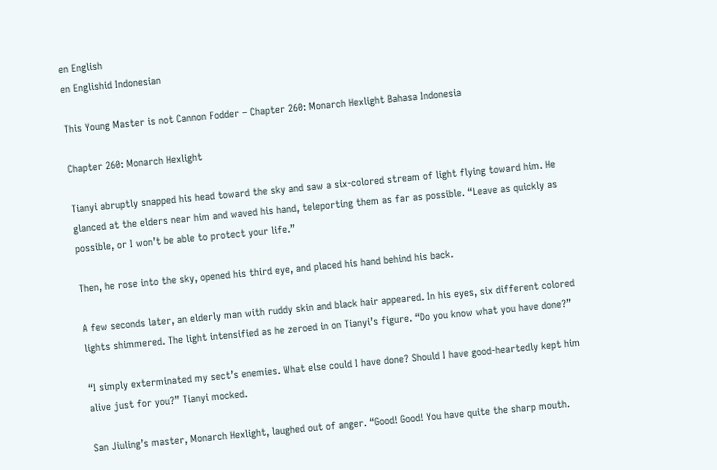en English
en Englishid Indonesian

This Young Master is not Cannon Fodder – Chapter 260: Monarch Hexlight Bahasa Indonesia

Chapter 260: Monarch Hexlight

Tianyi abruptly snapped his head toward the sky and saw a six-colored stream of light flying toward him. He glanced at the elders near him and waved his hand, teleporting them as far as possible. “Leave as quickly as possible, or I won’t be able to protect your life.”

Then, he rose into the sky, opened his third eye, and placed his hand behind his back.

A few seconds later, an elderly man with ruddy skin and black hair appeared. In his eyes, six different colored lights shimmered. The light intensified as he zeroed in on Tianyi’s figure. “Do you know what you have done?”

“I simply exterminated my sect’s enemies. What else could I have done? Should I have good-heartedly kept him alive just for you?” Tianyi mocked.

San Jiuling’s master, Monarch Hexlight, laughed out of anger. “Good! Good! You have quite the sharp mouth.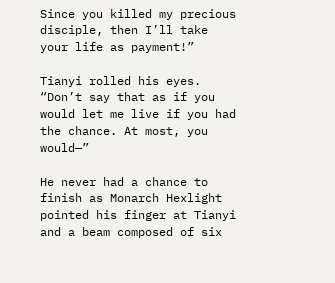Since you killed my precious disciple, then I’ll take your life as payment!”

Tianyi rolled his eyes. “Don’t say that as if you would let me live if you had the chance. At most, you would—”

He never had a chance to finish as Monarch Hexlight pointed his finger at Tianyi and a beam composed of six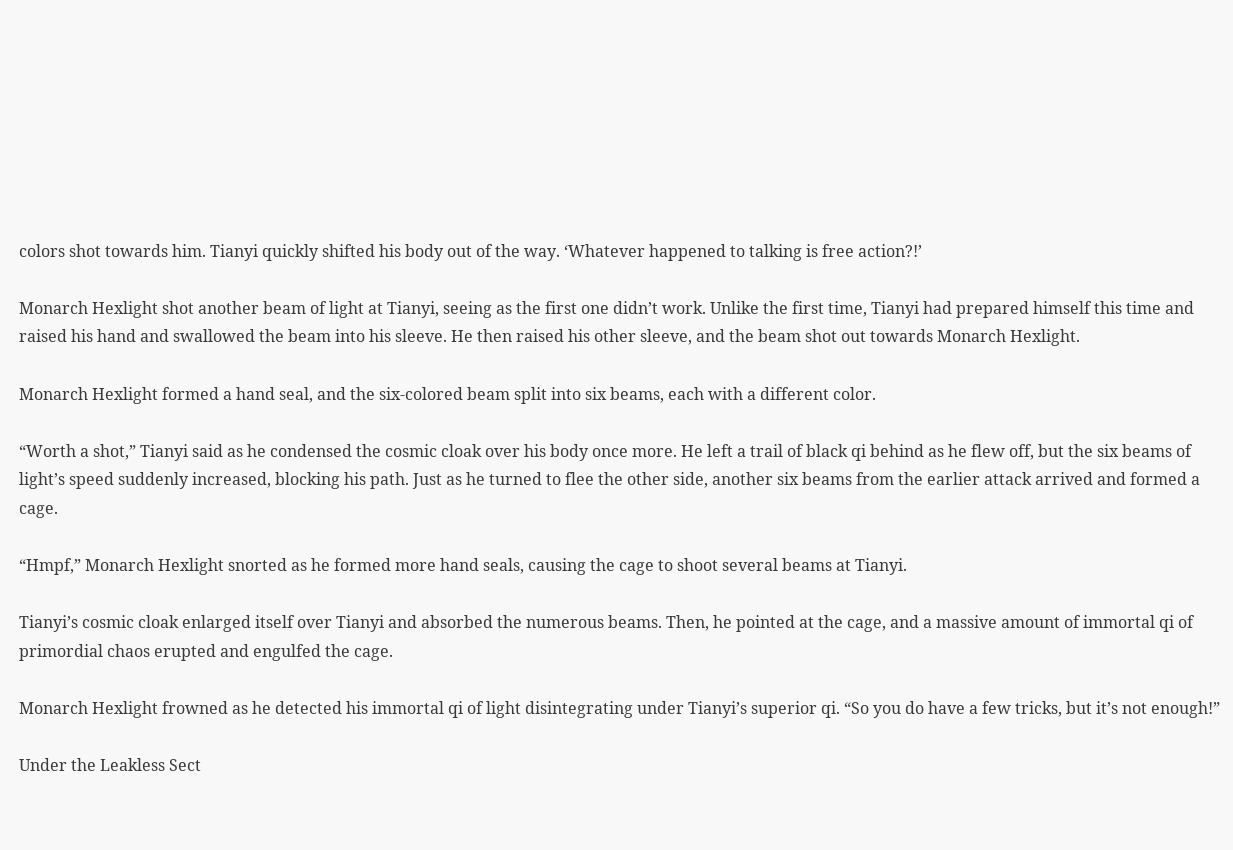colors shot towards him. Tianyi quickly shifted his body out of the way. ‘Whatever happened to talking is free action?!’

Monarch Hexlight shot another beam of light at Tianyi, seeing as the first one didn’t work. Unlike the first time, Tianyi had prepared himself this time and raised his hand and swallowed the beam into his sleeve. He then raised his other sleeve, and the beam shot out towards Monarch Hexlight.

Monarch Hexlight formed a hand seal, and the six-colored beam split into six beams, each with a different color.

“Worth a shot,” Tianyi said as he condensed the cosmic cloak over his body once more. He left a trail of black qi behind as he flew off, but the six beams of light’s speed suddenly increased, blocking his path. Just as he turned to flee the other side, another six beams from the earlier attack arrived and formed a cage.

“Hmpf,” Monarch Hexlight snorted as he formed more hand seals, causing the cage to shoot several beams at Tianyi.

Tianyi’s cosmic cloak enlarged itself over Tianyi and absorbed the numerous beams. Then, he pointed at the cage, and a massive amount of immortal qi of primordial chaos erupted and engulfed the cage.

Monarch Hexlight frowned as he detected his immortal qi of light disintegrating under Tianyi’s superior qi. “So you do have a few tricks, but it’s not enough!”

Under the Leakless Sect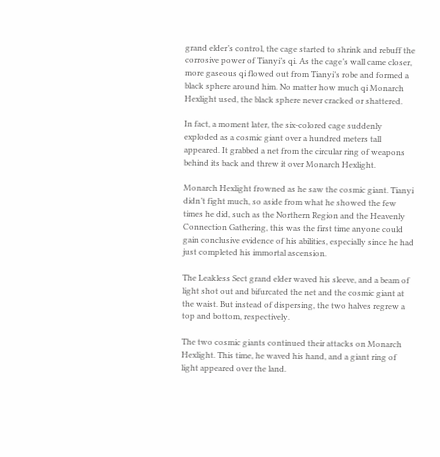grand elder’s control, the cage started to shrink and rebuff the corrosive power of Tianyi’s qi. As the cage’s wall came closer, more gaseous qi flowed out from Tianyi’s robe and formed a black sphere around him. No matter how much qi Monarch Hexlight used, the black sphere never cracked or shattered.

In fact, a moment later, the six-colored cage suddenly exploded as a cosmic giant over a hundred meters tall appeared. It grabbed a net from the circular ring of weapons behind its back and threw it over Monarch Hexlight.

Monarch Hexlight frowned as he saw the cosmic giant. Tianyi didn’t fight much, so aside from what he showed the few times he did, such as the Northern Region and the Heavenly Connection Gathering, this was the first time anyone could gain conclusive evidence of his abilities, especially since he had just completed his immortal ascension.

The Leakless Sect grand elder waved his sleeve, and a beam of light shot out and bifurcated the net and the cosmic giant at the waist. But instead of dispersing, the two halves regrew a top and bottom, respectively.

The two cosmic giants continued their attacks on Monarch Hexlight. This time, he waved his hand, and a giant ring of light appeared over the land.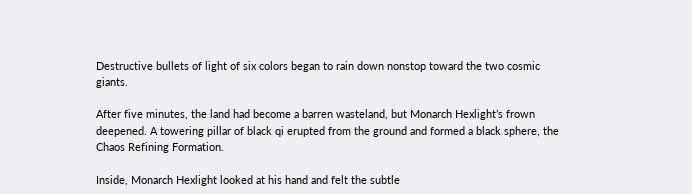Destructive bullets of light of six colors began to rain down nonstop toward the two cosmic giants.

After five minutes, the land had become a barren wasteland, but Monarch Hexlight’s frown deepened. A towering pillar of black qi erupted from the ground and formed a black sphere, the Chaos Refining Formation.

Inside, Monarch Hexlight looked at his hand and felt the subtle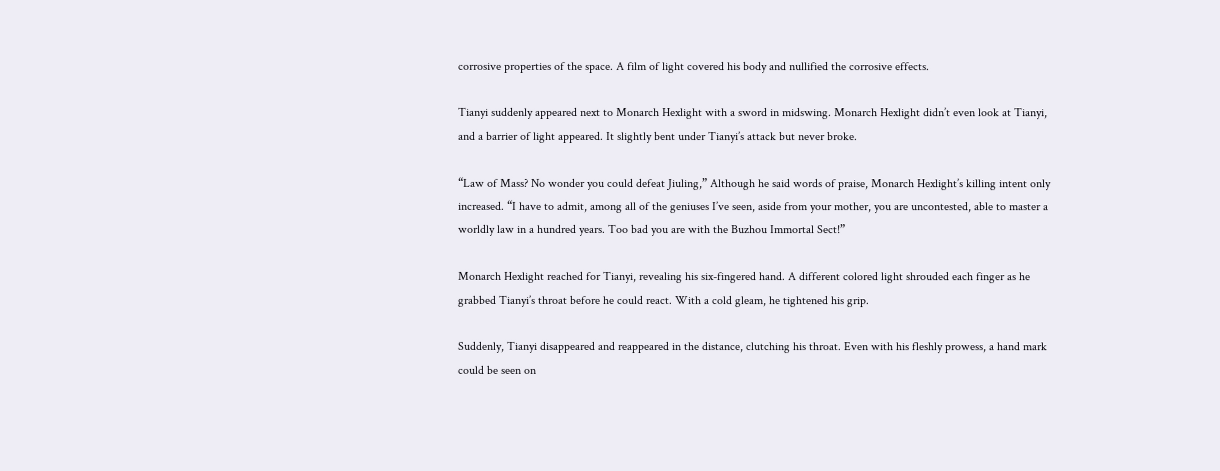corrosive properties of the space. A film of light covered his body and nullified the corrosive effects.

Tianyi suddenly appeared next to Monarch Hexlight with a sword in midswing. Monarch Hexlight didn’t even look at Tianyi, and a barrier of light appeared. It slightly bent under Tianyi’s attack but never broke.

“Law of Mass? No wonder you could defeat Jiuling,” Although he said words of praise, Monarch Hexlight’s killing intent only increased. “I have to admit, among all of the geniuses I’ve seen, aside from your mother, you are uncontested, able to master a worldly law in a hundred years. Too bad you are with the Buzhou Immortal Sect!”

Monarch Hexlight reached for Tianyi, revealing his six-fingered hand. A different colored light shrouded each finger as he grabbed Tianyi’s throat before he could react. With a cold gleam, he tightened his grip.

Suddenly, Tianyi disappeared and reappeared in the distance, clutching his throat. Even with his fleshly prowess, a hand mark could be seen on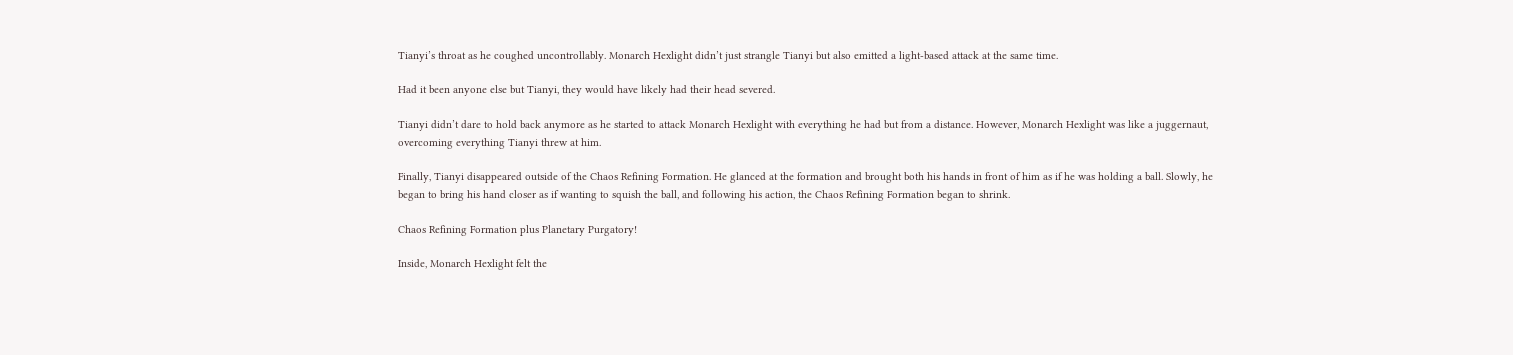Tianyi’s throat as he coughed uncontrollably. Monarch Hexlight didn’t just strangle Tianyi but also emitted a light-based attack at the same time.

Had it been anyone else but Tianyi, they would have likely had their head severed.

Tianyi didn’t dare to hold back anymore as he started to attack Monarch Hexlight with everything he had but from a distance. However, Monarch Hexlight was like a juggernaut, overcoming everything Tianyi threw at him.

Finally, Tianyi disappeared outside of the Chaos Refining Formation. He glanced at the formation and brought both his hands in front of him as if he was holding a ball. Slowly, he began to bring his hand closer as if wanting to squish the ball, and following his action, the Chaos Refining Formation began to shrink.

Chaos Refining Formation plus Planetary Purgatory!

Inside, Monarch Hexlight felt the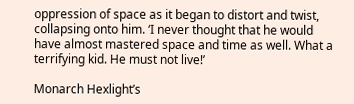oppression of space as it began to distort and twist, collapsing onto him. ‘I never thought that he would have almost mastered space and time as well. What a terrifying kid. He must not live!’

Monarch Hexlight’s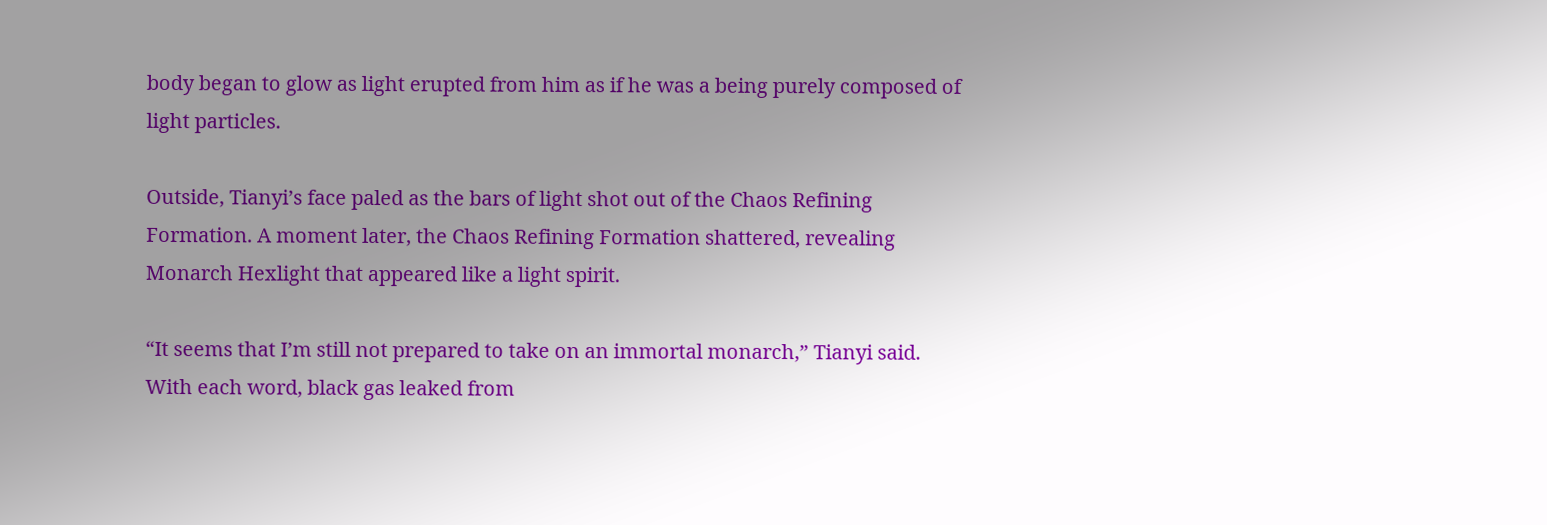body began to glow as light erupted from him as if he was a being purely composed of light particles.

Outside, Tianyi’s face paled as the bars of light shot out of the Chaos Refining Formation. A moment later, the Chaos Refining Formation shattered, revealing Monarch Hexlight that appeared like a light spirit.

“It seems that I’m still not prepared to take on an immortal monarch,” Tianyi said. With each word, black gas leaked from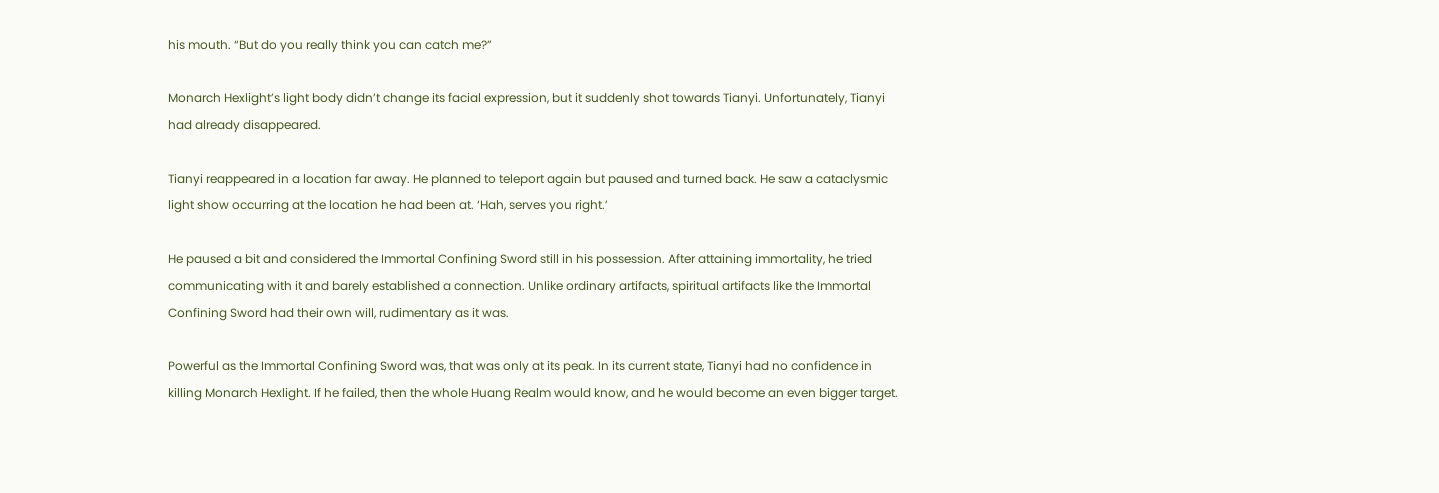his mouth. “But do you really think you can catch me?”

Monarch Hexlight’s light body didn’t change its facial expression, but it suddenly shot towards Tianyi. Unfortunately, Tianyi had already disappeared.

Tianyi reappeared in a location far away. He planned to teleport again but paused and turned back. He saw a cataclysmic light show occurring at the location he had been at. ‘Hah, serves you right.’

He paused a bit and considered the Immortal Confining Sword still in his possession. After attaining immortality, he tried communicating with it and barely established a connection. Unlike ordinary artifacts, spiritual artifacts like the Immortal Confining Sword had their own will, rudimentary as it was.

Powerful as the Immortal Confining Sword was, that was only at its peak. In its current state, Tianyi had no confidence in killing Monarch Hexlight. If he failed, then the whole Huang Realm would know, and he would become an even bigger target.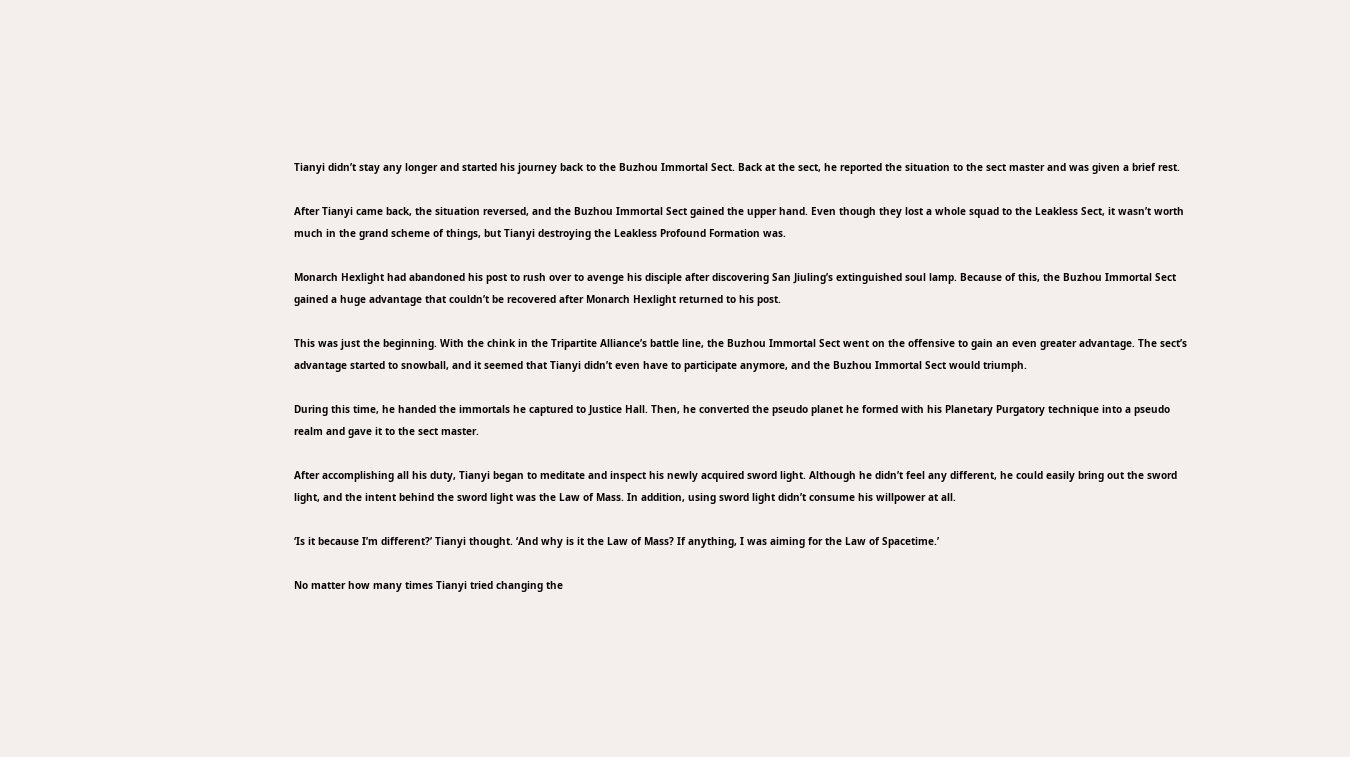Tianyi didn’t stay any longer and started his journey back to the Buzhou Immortal Sect. Back at the sect, he reported the situation to the sect master and was given a brief rest.

After Tianyi came back, the situation reversed, and the Buzhou Immortal Sect gained the upper hand. Even though they lost a whole squad to the Leakless Sect, it wasn’t worth much in the grand scheme of things, but Tianyi destroying the Leakless Profound Formation was.

Monarch Hexlight had abandoned his post to rush over to avenge his disciple after discovering San Jiuling’s extinguished soul lamp. Because of this, the Buzhou Immortal Sect gained a huge advantage that couldn’t be recovered after Monarch Hexlight returned to his post.

This was just the beginning. With the chink in the Tripartite Alliance’s battle line, the Buzhou Immortal Sect went on the offensive to gain an even greater advantage. The sect’s advantage started to snowball, and it seemed that Tianyi didn’t even have to participate anymore, and the Buzhou Immortal Sect would triumph.

During this time, he handed the immortals he captured to Justice Hall. Then, he converted the pseudo planet he formed with his Planetary Purgatory technique into a pseudo realm and gave it to the sect master.

After accomplishing all his duty, Tianyi began to meditate and inspect his newly acquired sword light. Although he didn’t feel any different, he could easily bring out the sword light, and the intent behind the sword light was the Law of Mass. In addition, using sword light didn’t consume his willpower at all.

‘Is it because I’m different?’ Tianyi thought. ‘And why is it the Law of Mass? If anything, I was aiming for the Law of Spacetime.’

No matter how many times Tianyi tried changing the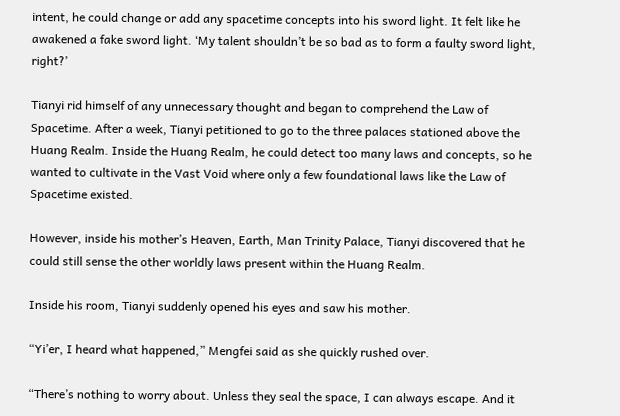intent, he could change or add any spacetime concepts into his sword light. It felt like he awakened a fake sword light. ‘My talent shouldn’t be so bad as to form a faulty sword light, right?’

Tianyi rid himself of any unnecessary thought and began to comprehend the Law of Spacetime. After a week, Tianyi petitioned to go to the three palaces stationed above the Huang Realm. Inside the Huang Realm, he could detect too many laws and concepts, so he wanted to cultivate in the Vast Void where only a few foundational laws like the Law of Spacetime existed.

However, inside his mother’s Heaven, Earth, Man Trinity Palace, Tianyi discovered that he could still sense the other worldly laws present within the Huang Realm.

Inside his room, Tianyi suddenly opened his eyes and saw his mother.

“Yi’er, I heard what happened,” Mengfei said as she quickly rushed over.

“There’s nothing to worry about. Unless they seal the space, I can always escape. And it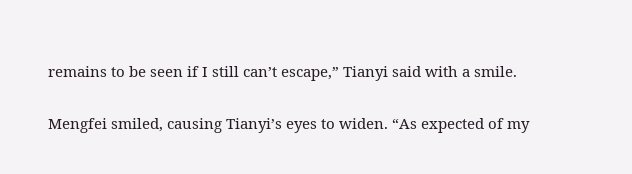remains to be seen if I still can’t escape,” Tianyi said with a smile.

Mengfei smiled, causing Tianyi’s eyes to widen. “As expected of my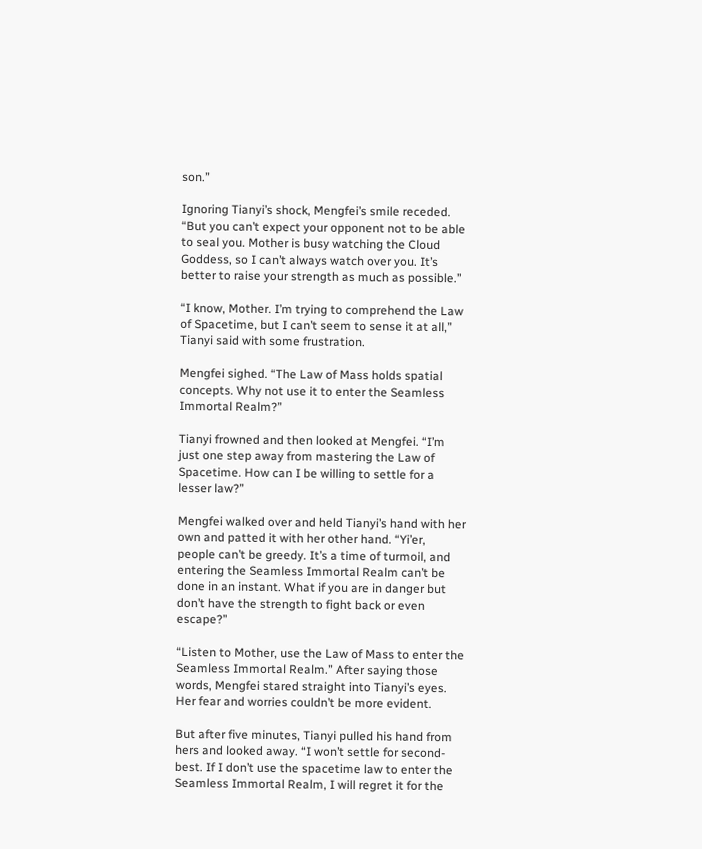son.”

Ignoring Tianyi’s shock, Mengfei’s smile receded. “But you can’t expect your opponent not to be able to seal you. Mother is busy watching the Cloud Goddess, so I can’t always watch over you. It’s better to raise your strength as much as possible.”

“I know, Mother. I’m trying to comprehend the Law of Spacetime, but I can’t seem to sense it at all,” Tianyi said with some frustration.

Mengfei sighed. “The Law of Mass holds spatial concepts. Why not use it to enter the Seamless Immortal Realm?”

Tianyi frowned and then looked at Mengfei. “I’m just one step away from mastering the Law of Spacetime. How can I be willing to settle for a lesser law?”

Mengfei walked over and held Tianyi’s hand with her own and patted it with her other hand. “Yi’er, people can’t be greedy. It’s a time of turmoil, and entering the Seamless Immortal Realm can’t be done in an instant. What if you are in danger but don’t have the strength to fight back or even escape?”

“Listen to Mother, use the Law of Mass to enter the Seamless Immortal Realm.” After saying those words, Mengfei stared straight into Tianyi’s eyes. Her fear and worries couldn’t be more evident.

But after five minutes, Tianyi pulled his hand from hers and looked away. “I won’t settle for second-best. If I don’t use the spacetime law to enter the Seamless Immortal Realm, I will regret it for the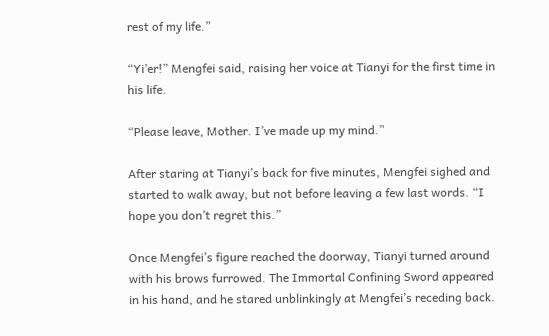rest of my life.”

“Yi’er!” Mengfei said, raising her voice at Tianyi for the first time in his life.

“Please leave, Mother. I’ve made up my mind.”

After staring at Tianyi’s back for five minutes, Mengfei sighed and started to walk away, but not before leaving a few last words. “I hope you don’t regret this.”

Once Mengfei’s figure reached the doorway, Tianyi turned around with his brows furrowed. The Immortal Confining Sword appeared in his hand, and he stared unblinkingly at Mengfei’s receding back.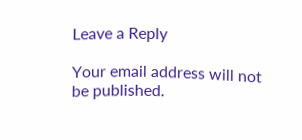Leave a Reply

Your email address will not be published.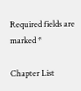Required fields are marked *

Chapter List